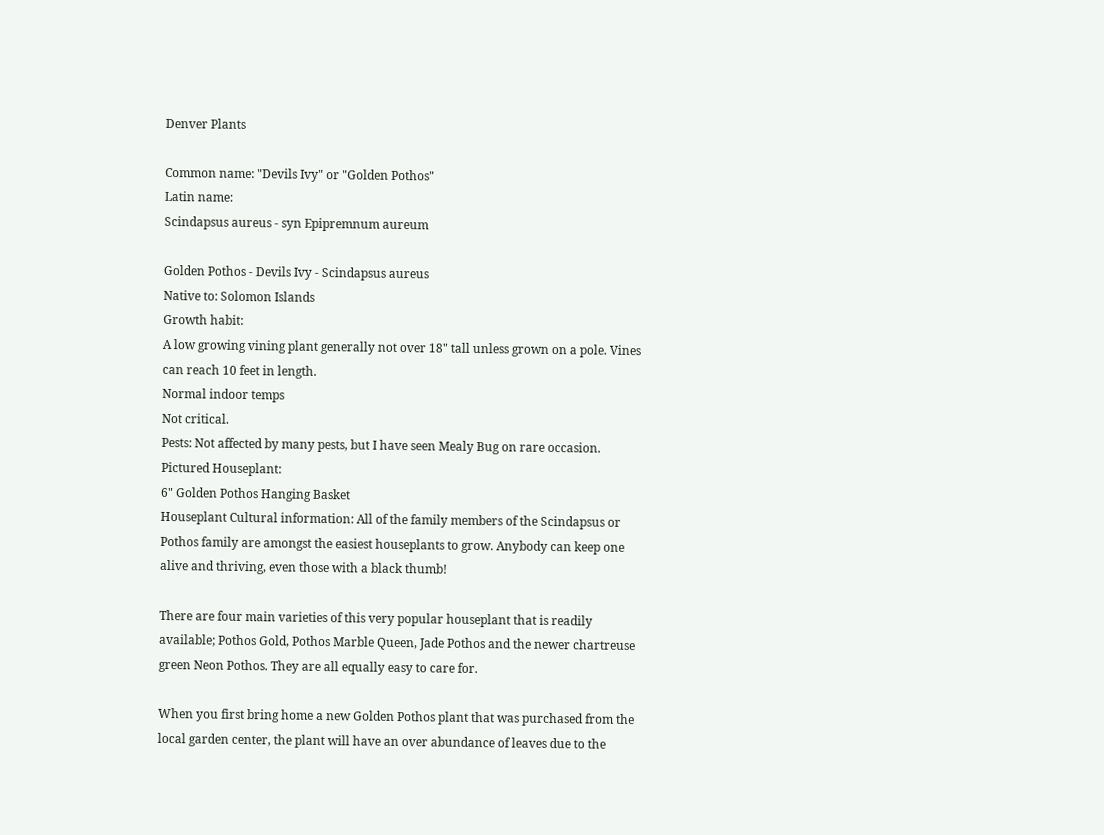Denver Plants

Common name: "Devils Ivy" or "Golden Pothos"
Latin name:
Scindapsus aureus - syn Epipremnum aureum

Golden Pothos - Devils Ivy - Scindapsus aureus
Native to: Solomon Islands
Growth habit:
A low growing vining plant generally not over 18" tall unless grown on a pole. Vines can reach 10 feet in length.
Normal indoor temps
Not critical.
Pests: Not affected by many pests, but I have seen Mealy Bug on rare occasion.
Pictured Houseplant:
6" Golden Pothos Hanging Basket
Houseplant Cultural information: All of the family members of the Scindapsus or Pothos family are amongst the easiest houseplants to grow. Anybody can keep one alive and thriving, even those with a black thumb!

There are four main varieties of this very popular houseplant that is readily available; Pothos Gold, Pothos Marble Queen, Jade Pothos and the newer chartreuse green Neon Pothos. They are all equally easy to care for.

When you first bring home a new Golden Pothos plant that was purchased from the local garden center, the plant will have an over abundance of leaves due to the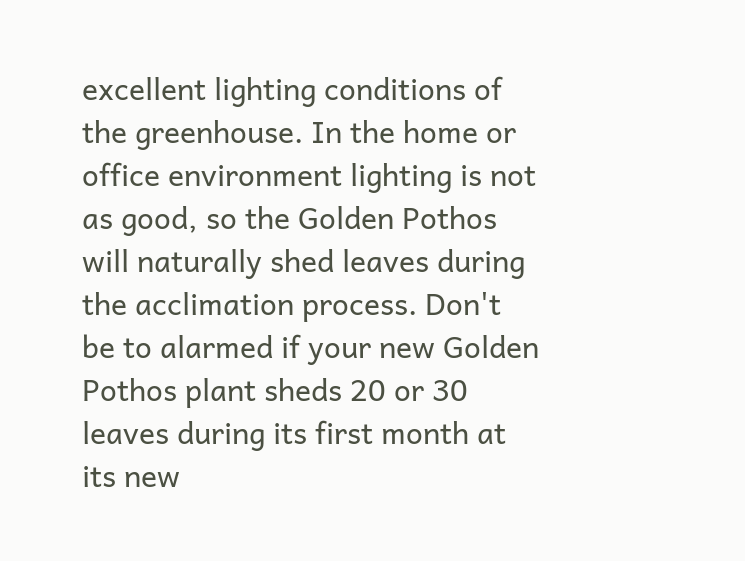excellent lighting conditions of the greenhouse. In the home or office environment lighting is not as good, so the Golden Pothos will naturally shed leaves during the acclimation process. Don't be to alarmed if your new Golden Pothos plant sheds 20 or 30 leaves during its first month at its new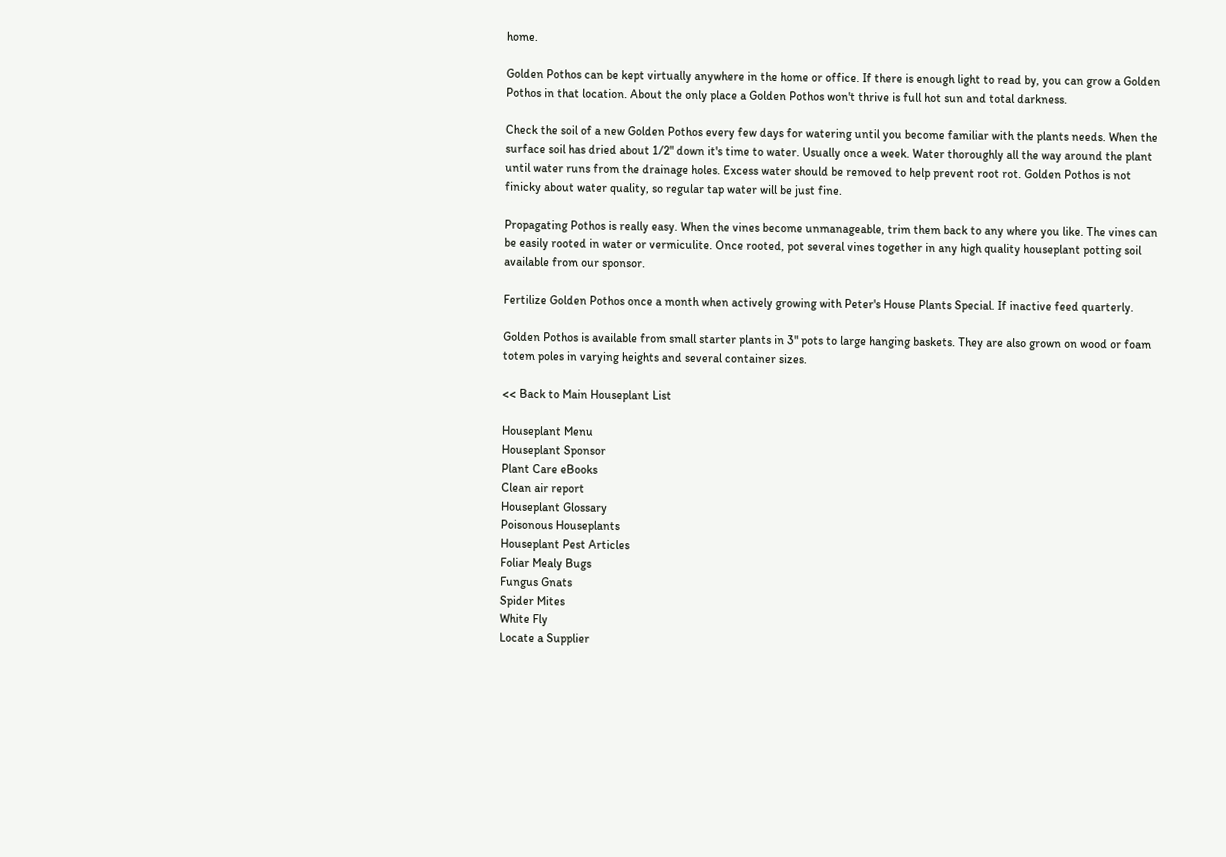home.

Golden Pothos can be kept virtually anywhere in the home or office. If there is enough light to read by, you can grow a Golden Pothos in that location. About the only place a Golden Pothos won't thrive is full hot sun and total darkness.

Check the soil of a new Golden Pothos every few days for watering until you become familiar with the plants needs. When the surface soil has dried about 1/2" down it's time to water. Usually once a week. Water thoroughly all the way around the plant until water runs from the drainage holes. Excess water should be removed to help prevent root rot. Golden Pothos is not finicky about water quality, so regular tap water will be just fine.

Propagating Pothos is really easy. When the vines become unmanageable, trim them back to any where you like. The vines can be easily rooted in water or vermiculite. Once rooted, pot several vines together in any high quality houseplant potting soil available from our sponsor.

Fertilize Golden Pothos once a month when actively growing with Peter's House Plants Special. If inactive feed quarterly.

Golden Pothos is available from small starter plants in 3" pots to large hanging baskets. They are also grown on wood or foam totem poles in varying heights and several container sizes.

<< Back to Main Houseplant List

Houseplant Menu
Houseplant Sponsor
Plant Care eBooks
Clean air report
Houseplant Glossary
Poisonous Houseplants
Houseplant Pest Articles
Foliar Mealy Bugs
Fungus Gnats
Spider Mites
White Fly
Locate a Supplier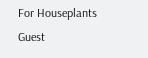For Houseplants
Guest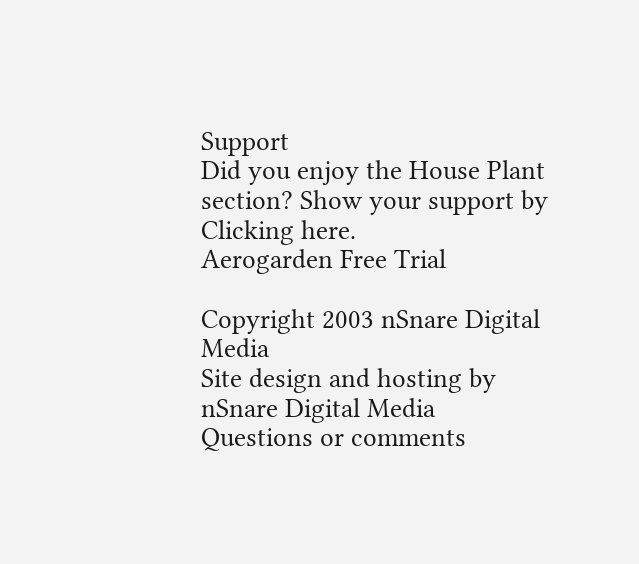Support
Did you enjoy the House Plant section? Show your support by Clicking here.
Aerogarden Free Trial

Copyright 2003 nSnare Digital Media
Site design and hosting by
nSnare Digital Media
Questions or comments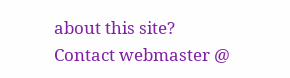about this site?
Contact webmaster @